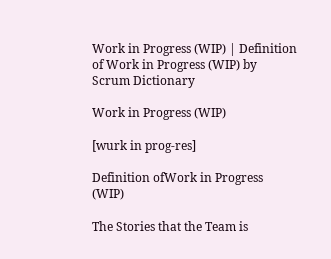Work in Progress (WIP) | Definition of Work in Progress (WIP) by Scrum Dictionary

Work in Progress (WIP)

[wurk in prog-res]

Definition ofWork in Progress (WIP)

The Stories that the Team is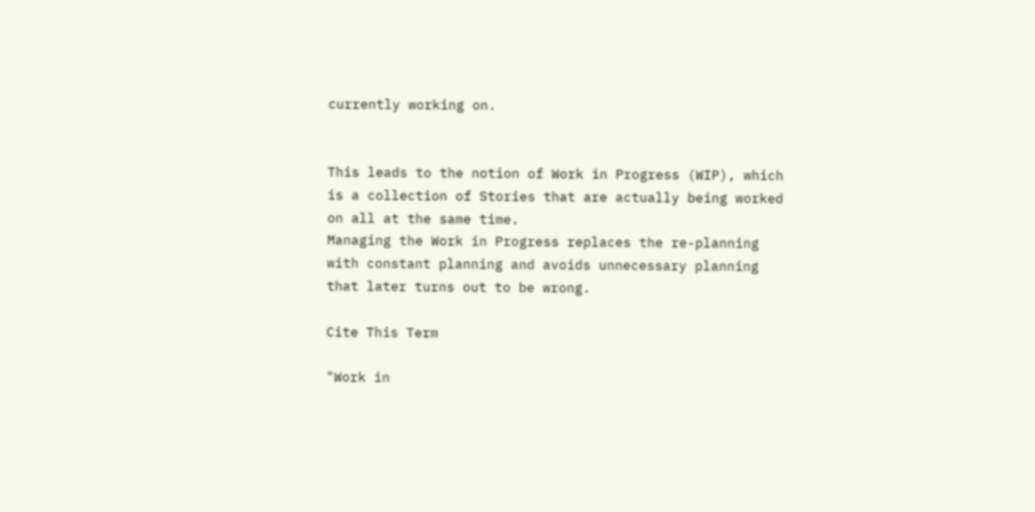currently working on.


This leads to the notion of Work in Progress (WIP), which is a collection of Stories that are actually being worked on all at the same time.
Managing the Work in Progress replaces the re-planning with constant planning and avoids unnecessary planning that later turns out to be wrong.

Cite This Term

"Work in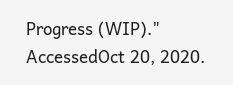Progress (WIP)." AccessedOct 20, 2020.